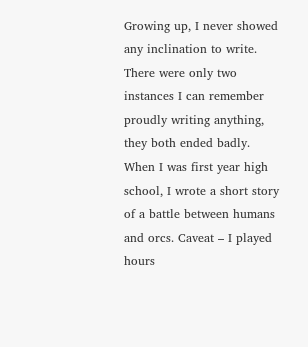Growing up, I never showed any inclination to write. There were only two instances I can remember proudly writing anything, they both ended badly. When I was first year high school, I wrote a short story of a battle between humans and orcs. Caveat – I played hours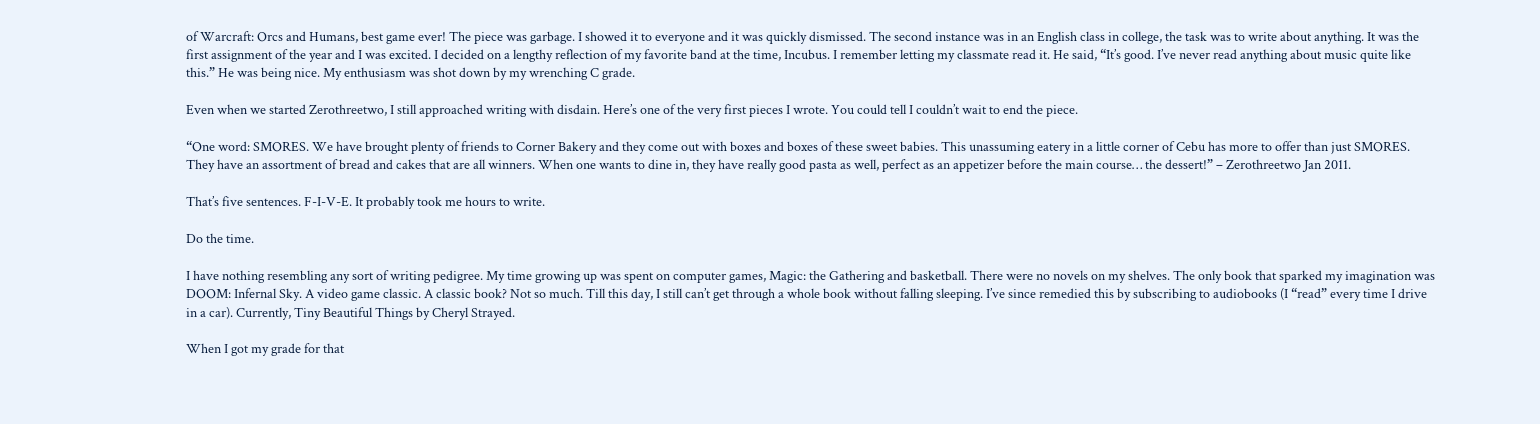of Warcraft: Orcs and Humans, best game ever! The piece was garbage. I showed it to everyone and it was quickly dismissed. The second instance was in an English class in college, the task was to write about anything. It was the first assignment of the year and I was excited. I decided on a lengthy reflection of my favorite band at the time, Incubus. I remember letting my classmate read it. He said, “It’s good. I’ve never read anything about music quite like this.” He was being nice. My enthusiasm was shot down by my wrenching C grade.

Even when we started Zerothreetwo, I still approached writing with disdain. Here’s one of the very first pieces I wrote. You could tell I couldn’t wait to end the piece.

“One word: SMORES. We have brought plenty of friends to Corner Bakery and they come out with boxes and boxes of these sweet babies. This unassuming eatery in a little corner of Cebu has more to offer than just SMORES. They have an assortment of bread and cakes that are all winners. When one wants to dine in, they have really good pasta as well, perfect as an appetizer before the main course… the dessert!” – Zerothreetwo Jan 2011.

That’s five sentences. F-I-V-E. It probably took me hours to write.

Do the time.

I have nothing resembling any sort of writing pedigree. My time growing up was spent on computer games, Magic: the Gathering and basketball. There were no novels on my shelves. The only book that sparked my imagination was DOOM: Infernal Sky. A video game classic. A classic book? Not so much. Till this day, I still can’t get through a whole book without falling sleeping. I’ve since remedied this by subscribing to audiobooks (I “read” every time I drive in a car). Currently, Tiny Beautiful Things by Cheryl Strayed.

When I got my grade for that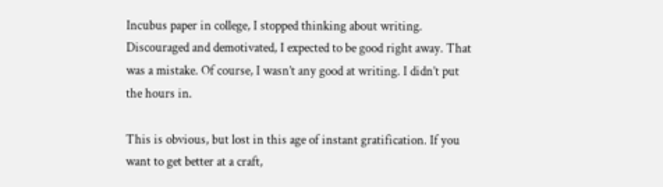Incubus paper in college, I stopped thinking about writing. Discouraged and demotivated, I expected to be good right away. That was a mistake. Of course, I wasn’t any good at writing. I didn’t put the hours in.

This is obvious, but lost in this age of instant gratification. If you want to get better at a craft,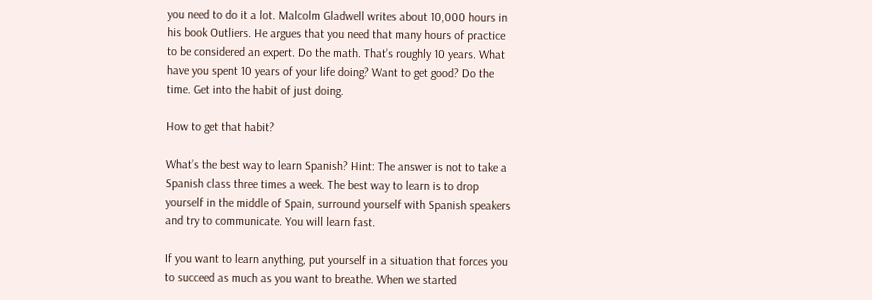you need to do it a lot. Malcolm Gladwell writes about 10,000 hours in his book Outliers. He argues that you need that many hours of practice to be considered an expert. Do the math. That’s roughly 10 years. What have you spent 10 years of your life doing? Want to get good? Do the time. Get into the habit of just doing.

How to get that habit?

What’s the best way to learn Spanish? Hint: The answer is not to take a Spanish class three times a week. The best way to learn is to drop yourself in the middle of Spain, surround yourself with Spanish speakers and try to communicate. You will learn fast.

If you want to learn anything, put yourself in a situation that forces you to succeed as much as you want to breathe. When we started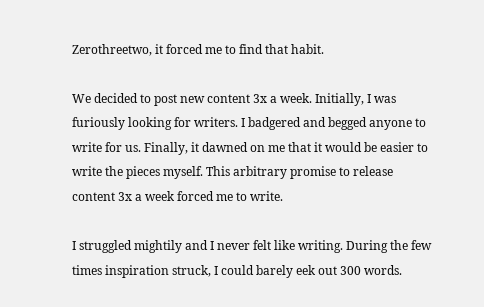Zerothreetwo, it forced me to find that habit.

We decided to post new content 3x a week. Initially, I was furiously looking for writers. I badgered and begged anyone to write for us. Finally, it dawned on me that it would be easier to write the pieces myself. This arbitrary promise to release content 3x a week forced me to write.

I struggled mightily and I never felt like writing. During the few times inspiration struck, I could barely eek out 300 words.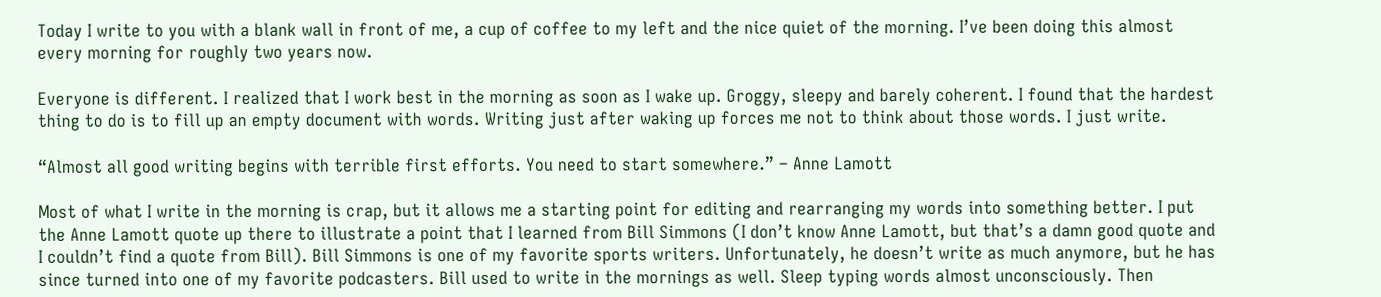Today I write to you with a blank wall in front of me, a cup of coffee to my left and the nice quiet of the morning. I’ve been doing this almost every morning for roughly two years now.

Everyone is different. I realized that I work best in the morning as soon as I wake up. Groggy, sleepy and barely coherent. I found that the hardest thing to do is to fill up an empty document with words. Writing just after waking up forces me not to think about those words. I just write.

“Almost all good writing begins with terrible first efforts. You need to start somewhere.” – Anne Lamott

Most of what I write in the morning is crap, but it allows me a starting point for editing and rearranging my words into something better. I put the Anne Lamott quote up there to illustrate a point that I learned from Bill Simmons (I don’t know Anne Lamott, but that’s a damn good quote and I couldn’t find a quote from Bill). Bill Simmons is one of my favorite sports writers. Unfortunately, he doesn’t write as much anymore, but he has since turned into one of my favorite podcasters. Bill used to write in the mornings as well. Sleep typing words almost unconsciously. Then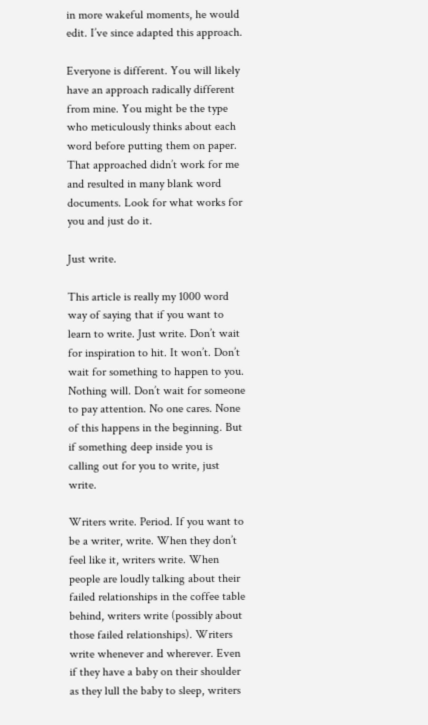in more wakeful moments, he would edit. I’ve since adapted this approach.

Everyone is different. You will likely have an approach radically different from mine. You might be the type who meticulously thinks about each word before putting them on paper. That approached didn’t work for me and resulted in many blank word documents. Look for what works for you and just do it.

Just write.

This article is really my 1000 word way of saying that if you want to learn to write. Just write. Don’t wait for inspiration to hit. It won’t. Don’t wait for something to happen to you. Nothing will. Don’t wait for someone to pay attention. No one cares. None of this happens in the beginning. But if something deep inside you is calling out for you to write, just write.

Writers write. Period. If you want to be a writer, write. When they don’t feel like it, writers write. When people are loudly talking about their failed relationships in the coffee table behind, writers write (possibly about those failed relationships). Writers write whenever and wherever. Even if they have a baby on their shoulder as they lull the baby to sleep, writers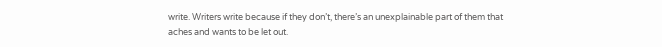write. Writers write because if they don’t, there’s an unexplainable part of them that aches and wants to be let out.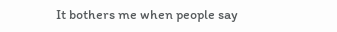It bothers me when people say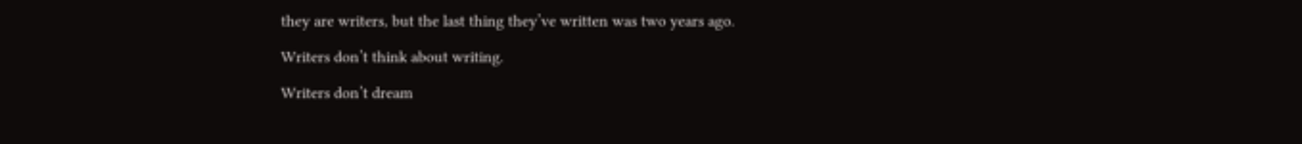they are writers, but the last thing they’ve written was two years ago.

Writers don’t think about writing.

Writers don’t dream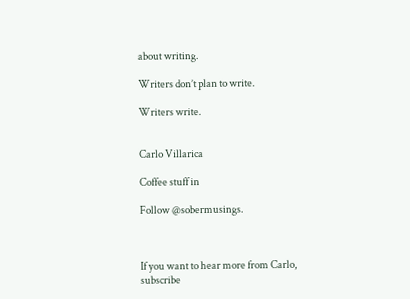about writing.

Writers don’t plan to write.

Writers write.


Carlo Villarica

Coffee stuff in

Follow @sobermusings.



If you want to hear more from Carlo,
subscribe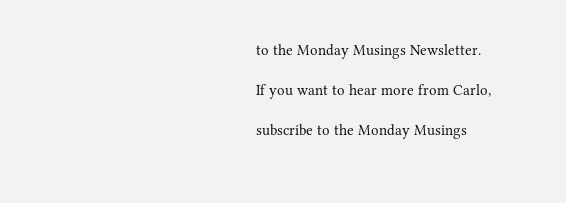to the Monday Musings Newsletter.

If you want to hear more from Carlo,

subscribe to the Monday Musings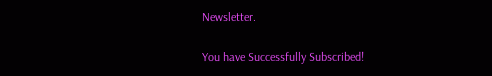Newsletter.

You have Successfully Subscribed!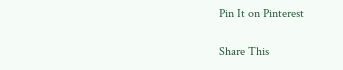Pin It on Pinterest

Share This